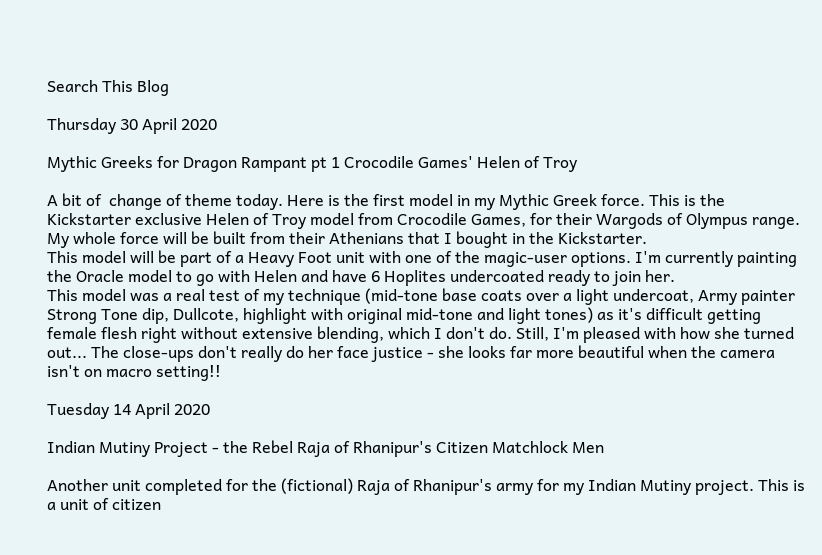Search This Blog

Thursday 30 April 2020

Mythic Greeks for Dragon Rampant pt 1 Crocodile Games' Helen of Troy

A bit of  change of theme today. Here is the first model in my Mythic Greek force. This is the Kickstarter exclusive Helen of Troy model from Crocodile Games, for their Wargods of Olympus range. My whole force will be built from their Athenians that I bought in the Kickstarter.
This model will be part of a Heavy Foot unit with one of the magic-user options. I'm currently painting the Oracle model to go with Helen and have 6 Hoplites undercoated ready to join her.
This model was a real test of my technique (mid-tone base coats over a light undercoat, Army painter Strong Tone dip, Dullcote, highlight with original mid-tone and light tones) as it's difficult getting female flesh right without extensive blending, which I don't do. Still, I'm pleased with how she turned out... The close-ups don't really do her face justice - she looks far more beautiful when the camera isn't on macro setting!!

Tuesday 14 April 2020

Indian Mutiny Project - the Rebel Raja of Rhanipur's Citizen Matchlock Men

Another unit completed for the (fictional) Raja of Rhanipur's army for my Indian Mutiny project. This is a unit of citizen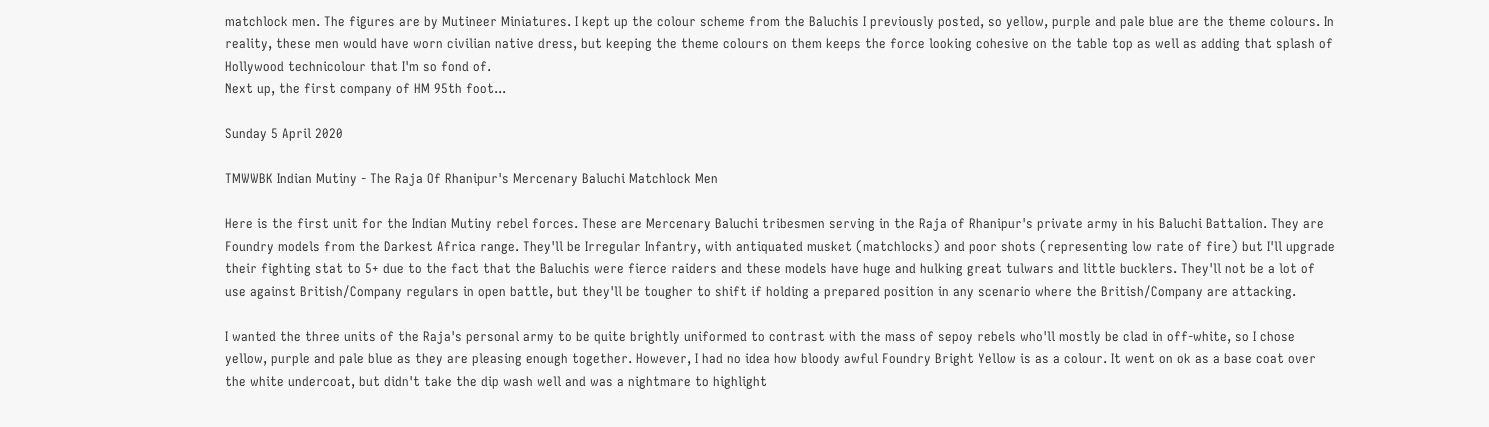matchlock men. The figures are by Mutineer Miniatures. I kept up the colour scheme from the Baluchis I previously posted, so yellow, purple and pale blue are the theme colours. In reality, these men would have worn civilian native dress, but keeping the theme colours on them keeps the force looking cohesive on the table top as well as adding that splash of Hollywood technicolour that I'm so fond of.
Next up, the first company of HM 95th foot...

Sunday 5 April 2020

TMWWBK Indian Mutiny - The Raja Of Rhanipur's Mercenary Baluchi Matchlock Men

Here is the first unit for the Indian Mutiny rebel forces. These are Mercenary Baluchi tribesmen serving in the Raja of Rhanipur's private army in his Baluchi Battalion. They are Foundry models from the Darkest Africa range. They'll be Irregular Infantry, with antiquated musket (matchlocks) and poor shots (representing low rate of fire) but I'll upgrade their fighting stat to 5+ due to the fact that the Baluchis were fierce raiders and these models have huge and hulking great tulwars and little bucklers. They'll not be a lot of use against British/Company regulars in open battle, but they'll be tougher to shift if holding a prepared position in any scenario where the British/Company are attacking.

I wanted the three units of the Raja's personal army to be quite brightly uniformed to contrast with the mass of sepoy rebels who'll mostly be clad in off-white, so I chose yellow, purple and pale blue as they are pleasing enough together. However, I had no idea how bloody awful Foundry Bright Yellow is as a colour. It went on ok as a base coat over the white undercoat, but didn't take the dip wash well and was a nightmare to highlight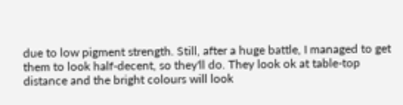due to low pigment strength. Still, after a huge battle, I managed to get them to look half-decent, so they'll do. They look ok at table-top distance and the bright colours will look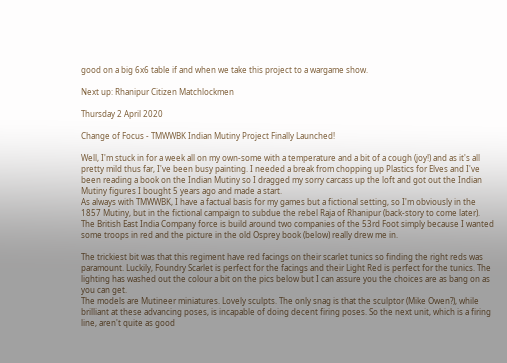good on a big 6x6 table if and when we take this project to a wargame show.

Next up: Rhanipur Citizen Matchlockmen

Thursday 2 April 2020

Change of Focus - TMWWBK Indian Mutiny Project Finally Launched!

Well, I'm stuck in for a week all on my own-some with a temperature and a bit of a cough (joy!) and as it's all pretty mild thus far, I've been busy painting. I needed a break from chopping up Plastics for Elves and I've been reading a book on the Indian Mutiny so I dragged my sorry carcass up the loft and got out the Indian Mutiny figures I bought 5 years ago and made a start.
As always with TMWWBK, I have a factual basis for my games but a fictional setting, so I'm obviously in the 1857 Mutiny, but in the fictional campaign to subdue the rebel Raja of Rhanipur (back-story to come later).
The British East India Company force is build around two companies of the 53rd Foot simply because I wanted some troops in red and the picture in the old Osprey book (below) really drew me in.

The trickiest bit was that this regiment have red facings on their scarlet tunics so finding the right reds was paramount. Luckily, Foundry Scarlet is perfect for the facings and their Light Red is perfect for the tunics. The lighting has washed out the colour a bit on the pics below but I can assure you the choices are as bang on as you can get.
The models are Mutineer miniatures. Lovely sculpts. The only snag is that the sculptor (Mike Owen?), while brilliant at these advancing poses, is incapable of doing decent firing poses. So the next unit, which is a firing line, aren't quite as good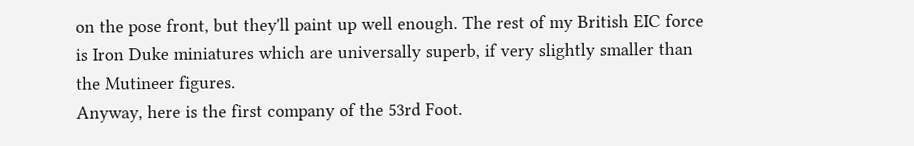on the pose front, but they'll paint up well enough. The rest of my British EIC force is Iron Duke miniatures which are universally superb, if very slightly smaller than the Mutineer figures.
Anyway, here is the first company of the 53rd Foot.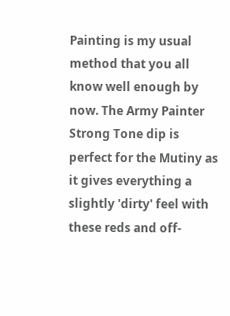Painting is my usual method that you all know well enough by now. The Army Painter Strong Tone dip is perfect for the Mutiny as it gives everything a slightly 'dirty' feel with these reds and off-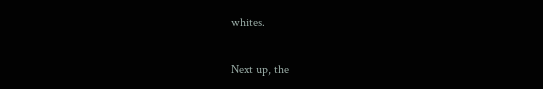whites.

Next up, the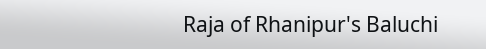Raja of Rhanipur's Baluchi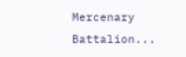Mercenary Battalion...